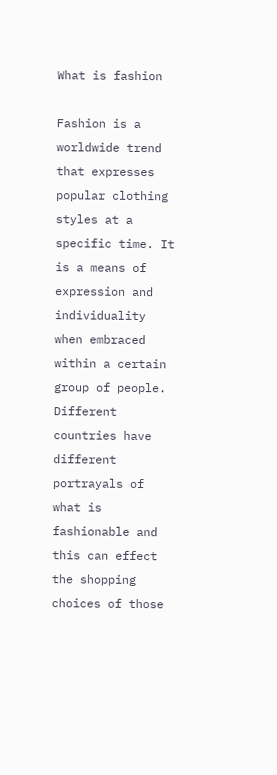What is fashion

Fashion is a worldwide trend that expresses popular clothing styles at a specific time. It is a means of expression and individuality when embraced within a certain group of people. Different countries have different portrayals of what is fashionable and this can effect the shopping choices of those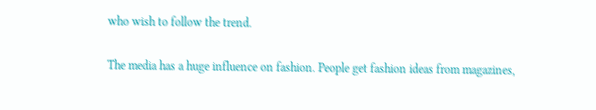who wish to follow the trend.

The media has a huge influence on fashion. People get fashion ideas from magazines,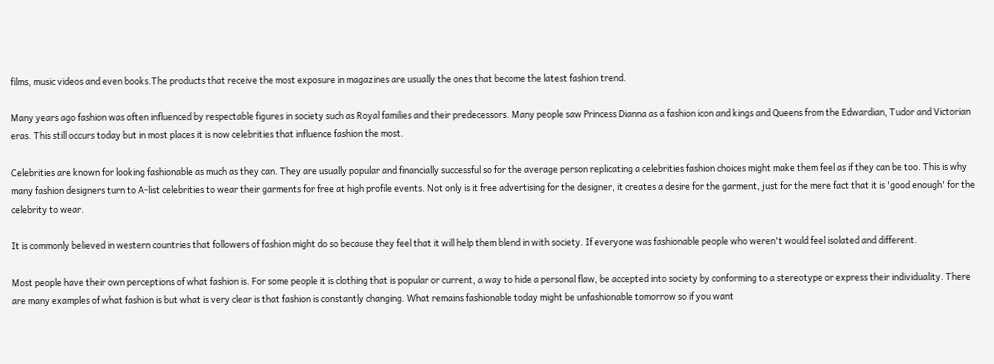films, music videos and even books.The products that receive the most exposure in magazines are usually the ones that become the latest fashion trend.

Many years ago fashion was often influenced by respectable figures in society such as Royal families and their predecessors. Many people saw Princess Dianna as a fashion icon and kings and Queens from the Edwardian, Tudor and Victorian eras. This still occurs today but in most places it is now celebrities that influence fashion the most.

Celebrities are known for looking fashionable as much as they can. They are usually popular and financially successful so for the average person replicating a celebrities fashion choices might make them feel as if they can be too. This is why many fashion designers turn to A-list celebrities to wear their garments for free at high profile events. Not only is it free advertising for the designer, it creates a desire for the garment, just for the mere fact that it is 'good enough' for the celebrity to wear.

It is commonly believed in western countries that followers of fashion might do so because they feel that it will help them blend in with society. If everyone was fashionable people who weren't would feel isolated and different.

Most people have their own perceptions of what fashion is. For some people it is clothing that is popular or current, a way to hide a personal flaw, be accepted into society by conforming to a stereotype or express their individuality. There are many examples of what fashion is but what is very clear is that fashion is constantly changing. What remains fashionable today might be unfashionable tomorrow so if you want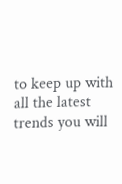to keep up with all the latest trends you will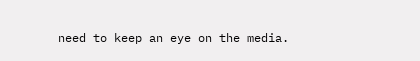need to keep an eye on the media.